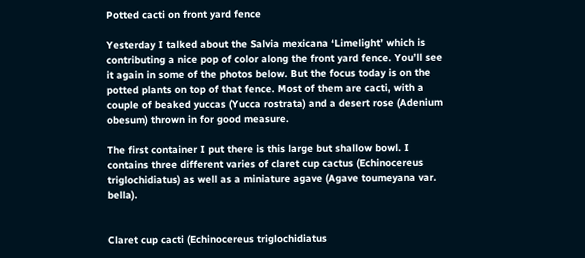Potted cacti on front yard fence

Yesterday I talked about the Salvia mexicana ‘Limelight’ which is contributing a nice pop of color along the front yard fence. You’ll see it again in some of the photos below. But the focus today is on the potted plants on top of that fence. Most of them are cacti, with a couple of beaked yuccas (Yucca rostrata) and a desert rose (Adenium obesum) thrown in for good measure.

The first container I put there is this large but shallow bowl. I contains three different varies of claret cup cactus (Echinocereus triglochidiatus) as well as a miniature agave (Agave toumeyana var. bella).


Claret cup cacti (Echinocereus triglochidiatus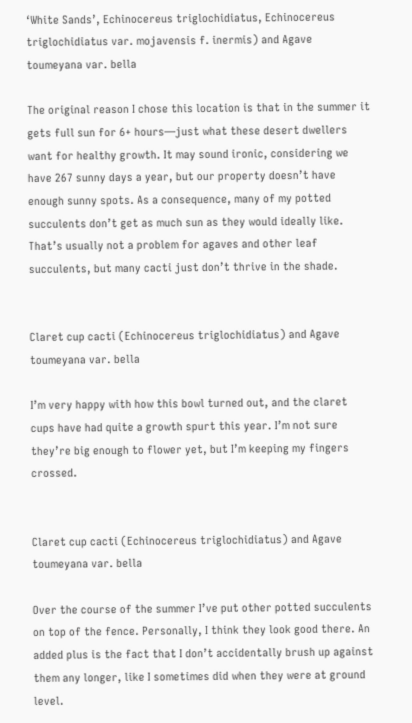‘White Sands’, Echinocereus triglochidiatus, Echinocereus triglochidiatus var. mojavensis f. inermis) and Agave toumeyana var. bella

The original reason I chose this location is that in the summer it gets full sun for 6+ hours—just what these desert dwellers want for healthy growth. It may sound ironic, considering we have 267 sunny days a year, but our property doesn’t have enough sunny spots. As a consequence, many of my potted succulents don’t get as much sun as they would ideally like. That’s usually not a problem for agaves and other leaf succulents, but many cacti just don’t thrive in the shade.


Claret cup cacti (Echinocereus triglochidiatus) and Agave toumeyana var. bella

I’m very happy with how this bowl turned out, and the claret cups have had quite a growth spurt this year. I’m not sure they’re big enough to flower yet, but I’m keeping my fingers crossed.


Claret cup cacti (Echinocereus triglochidiatus) and Agave toumeyana var. bella

Over the course of the summer I’ve put other potted succulents on top of the fence. Personally, I think they look good there. An added plus is the fact that I don’t accidentally brush up against them any longer, like I sometimes did when they were at ground level.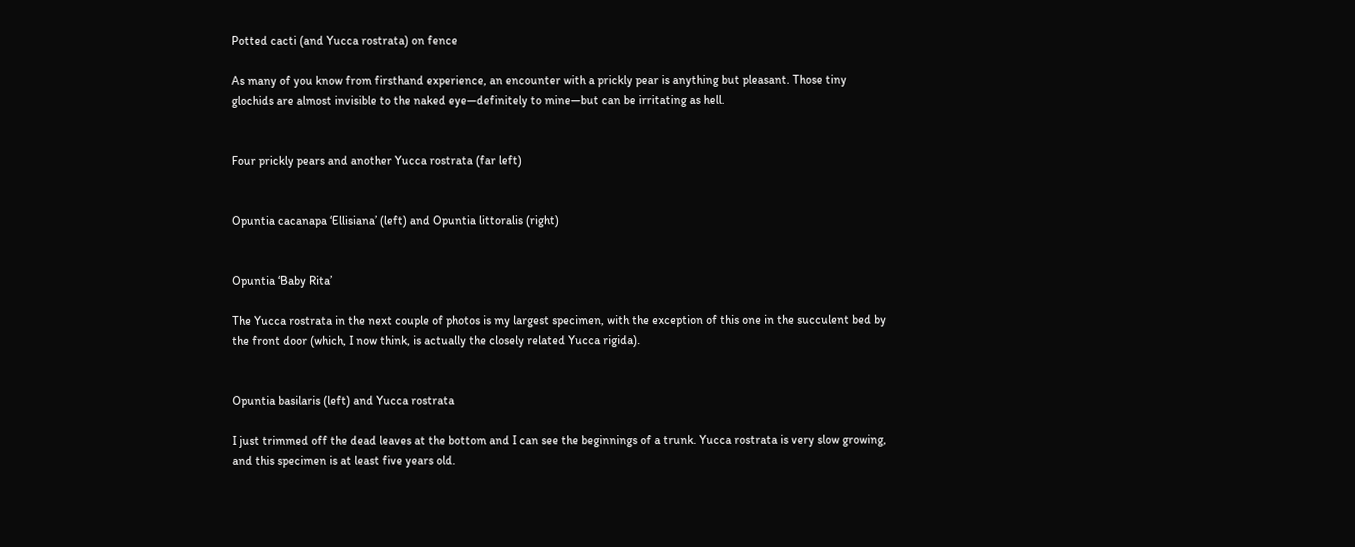Potted cacti (and Yucca rostrata) on fence

As many of you know from firsthand experience, an encounter with a prickly pear is anything but pleasant. Those tiny glochids are almost invisible to the naked eye—definitely to mine—but can be irritating as hell.


Four prickly pears and another Yucca rostrata (far left)


Opuntia cacanapa ‘Ellisiana’ (left) and Opuntia littoralis (right)


Opuntia ‘Baby Rita’

The Yucca rostrata in the next couple of photos is my largest specimen, with the exception of this one in the succulent bed by the front door (which, I now think, is actually the closely related Yucca rigida).


Opuntia basilaris (left) and Yucca rostrata

I just trimmed off the dead leaves at the bottom and I can see the beginnings of a trunk. Yucca rostrata is very slow growing, and this specimen is at least five years old.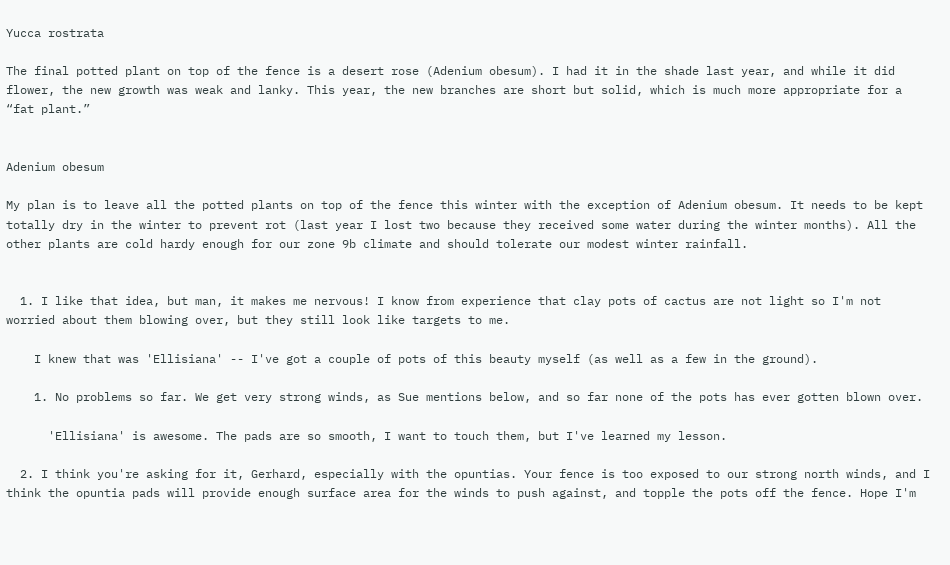Yucca rostrata

The final potted plant on top of the fence is a desert rose (Adenium obesum). I had it in the shade last year, and while it did flower, the new growth was weak and lanky. This year, the new branches are short but solid, which is much more appropriate for a “fat plant.”


Adenium obesum

My plan is to leave all the potted plants on top of the fence this winter with the exception of Adenium obesum. It needs to be kept totally dry in the winter to prevent rot (last year I lost two because they received some water during the winter months). All the other plants are cold hardy enough for our zone 9b climate and should tolerate our modest winter rainfall.


  1. I like that idea, but man, it makes me nervous! I know from experience that clay pots of cactus are not light so I'm not worried about them blowing over, but they still look like targets to me.

    I knew that was 'Ellisiana' -- I've got a couple of pots of this beauty myself (as well as a few in the ground).

    1. No problems so far. We get very strong winds, as Sue mentions below, and so far none of the pots has ever gotten blown over.

      'Ellisiana' is awesome. The pads are so smooth, I want to touch them, but I've learned my lesson.

  2. I think you're asking for it, Gerhard, especially with the opuntias. Your fence is too exposed to our strong north winds, and I think the opuntia pads will provide enough surface area for the winds to push against, and topple the pots off the fence. Hope I'm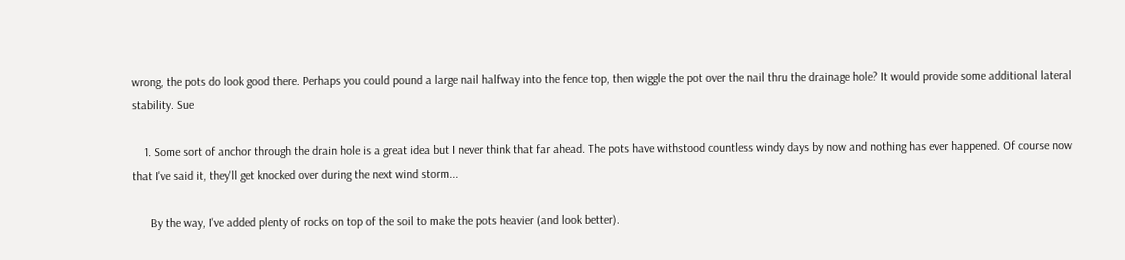wrong, the pots do look good there. Perhaps you could pound a large nail halfway into the fence top, then wiggle the pot over the nail thru the drainage hole? It would provide some additional lateral stability. Sue

    1. Some sort of anchor through the drain hole is a great idea but I never think that far ahead. The pots have withstood countless windy days by now and nothing has ever happened. Of course now that I've said it, they'll get knocked over during the next wind storm...

      By the way, I've added plenty of rocks on top of the soil to make the pots heavier (and look better).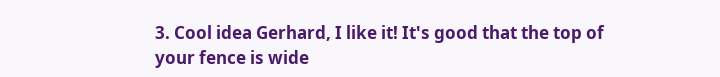3. Cool idea Gerhard, I like it! It's good that the top of your fence is wide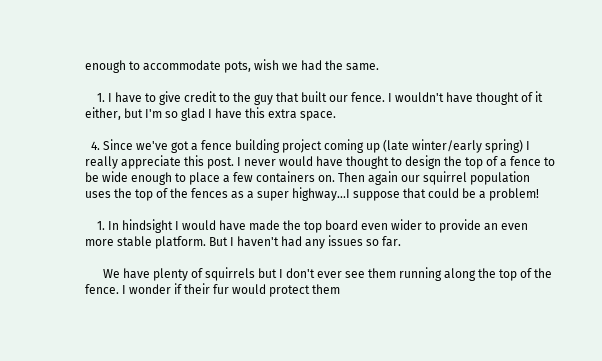enough to accommodate pots, wish we had the same.

    1. I have to give credit to the guy that built our fence. I wouldn't have thought of it either, but I'm so glad I have this extra space.

  4. Since we've got a fence building project coming up (late winter/early spring) I really appreciate this post. I never would have thought to design the top of a fence to be wide enough to place a few containers on. Then again our squirrel population uses the top of the fences as a super highway...I suppose that could be a problem!

    1. In hindsight I would have made the top board even wider to provide an even more stable platform. But I haven't had any issues so far.

      We have plenty of squirrels but I don't ever see them running along the top of the fence. I wonder if their fur would protect them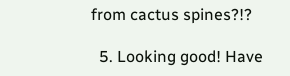from cactus spines?!?

  5. Looking good! Have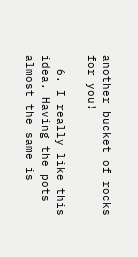another bucket of rocks for you!

  6. I really like this idea. Having the pots almost the same is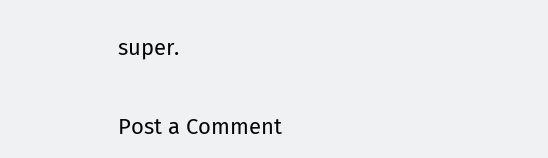super.


Post a Comment